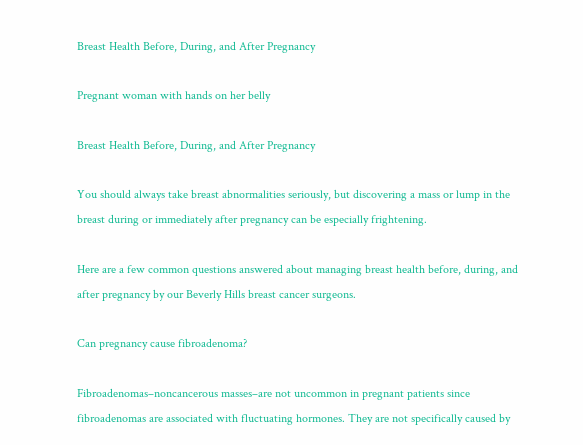Breast Health Before, During, and After Pregnancy

Pregnant woman with hands on her belly

Breast Health Before, During, and After Pregnancy

You should always take breast abnormalities seriously, but discovering a mass or lump in the breast during or immediately after pregnancy can be especially frightening.

Here are a few common questions answered about managing breast health before, during, and after pregnancy by our Beverly Hills breast cancer surgeons.

Can pregnancy cause fibroadenoma?

Fibroadenomas–noncancerous masses–are not uncommon in pregnant patients since fibroadenomas are associated with fluctuating hormones. They are not specifically caused by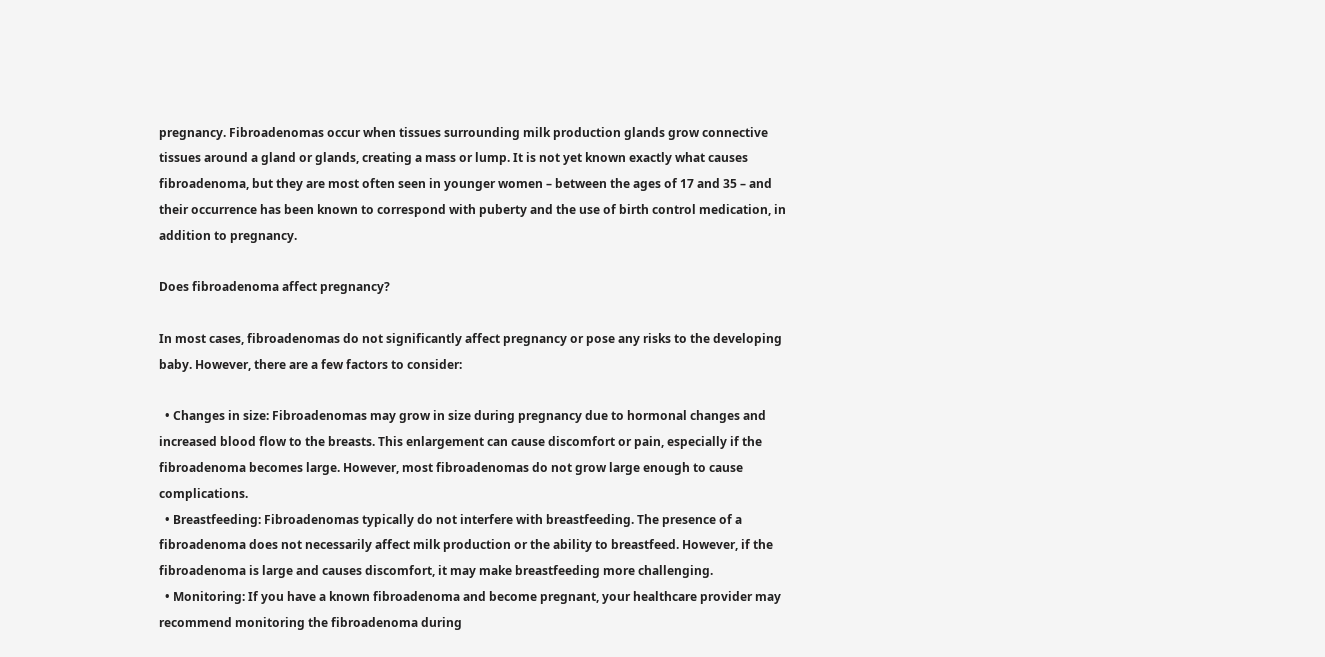pregnancy. Fibroadenomas occur when tissues surrounding milk production glands grow connective tissues around a gland or glands, creating a mass or lump. It is not yet known exactly what causes fibroadenoma, but they are most often seen in younger women – between the ages of 17 and 35 – and their occurrence has been known to correspond with puberty and the use of birth control medication, in addition to pregnancy.

Does fibroadenoma affect pregnancy?

In most cases, fibroadenomas do not significantly affect pregnancy or pose any risks to the developing baby. However, there are a few factors to consider:

  • Changes in size: Fibroadenomas may grow in size during pregnancy due to hormonal changes and increased blood flow to the breasts. This enlargement can cause discomfort or pain, especially if the fibroadenoma becomes large. However, most fibroadenomas do not grow large enough to cause complications.
  • Breastfeeding: Fibroadenomas typically do not interfere with breastfeeding. The presence of a fibroadenoma does not necessarily affect milk production or the ability to breastfeed. However, if the fibroadenoma is large and causes discomfort, it may make breastfeeding more challenging.
  • Monitoring: If you have a known fibroadenoma and become pregnant, your healthcare provider may recommend monitoring the fibroadenoma during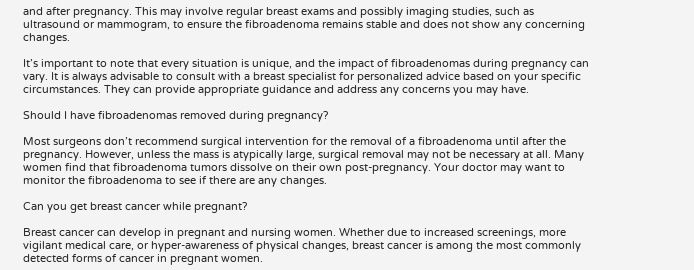and after pregnancy. This may involve regular breast exams and possibly imaging studies, such as ultrasound or mammogram, to ensure the fibroadenoma remains stable and does not show any concerning changes.

It’s important to note that every situation is unique, and the impact of fibroadenomas during pregnancy can vary. It is always advisable to consult with a breast specialist for personalized advice based on your specific circumstances. They can provide appropriate guidance and address any concerns you may have.

Should I have fibroadenomas removed during pregnancy?

Most surgeons don’t recommend surgical intervention for the removal of a fibroadenoma until after the pregnancy. However, unless the mass is atypically large, surgical removal may not be necessary at all. Many women find that fibroadenoma tumors dissolve on their own post-pregnancy. Your doctor may want to monitor the fibroadenoma to see if there are any changes.

Can you get breast cancer while pregnant?

Breast cancer can develop in pregnant and nursing women. Whether due to increased screenings, more vigilant medical care, or hyper-awareness of physical changes, breast cancer is among the most commonly detected forms of cancer in pregnant women.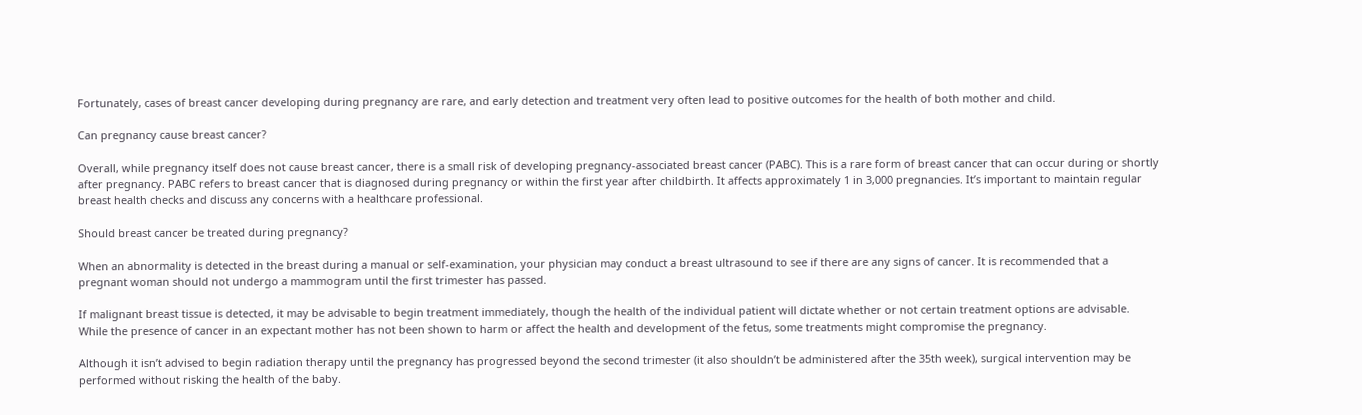Fortunately, cases of breast cancer developing during pregnancy are rare, and early detection and treatment very often lead to positive outcomes for the health of both mother and child.

Can pregnancy cause breast cancer?

Overall, while pregnancy itself does not cause breast cancer, there is a small risk of developing pregnancy-associated breast cancer (PABC). This is a rare form of breast cancer that can occur during or shortly after pregnancy. PABC refers to breast cancer that is diagnosed during pregnancy or within the first year after childbirth. It affects approximately 1 in 3,000 pregnancies. It’s important to maintain regular breast health checks and discuss any concerns with a healthcare professional.

Should breast cancer be treated during pregnancy?

When an abnormality is detected in the breast during a manual or self-examination, your physician may conduct a breast ultrasound to see if there are any signs of cancer. It is recommended that a pregnant woman should not undergo a mammogram until the first trimester has passed.

If malignant breast tissue is detected, it may be advisable to begin treatment immediately, though the health of the individual patient will dictate whether or not certain treatment options are advisable. While the presence of cancer in an expectant mother has not been shown to harm or affect the health and development of the fetus, some treatments might compromise the pregnancy.

Although it isn’t advised to begin radiation therapy until the pregnancy has progressed beyond the second trimester (it also shouldn’t be administered after the 35th week), surgical intervention may be performed without risking the health of the baby.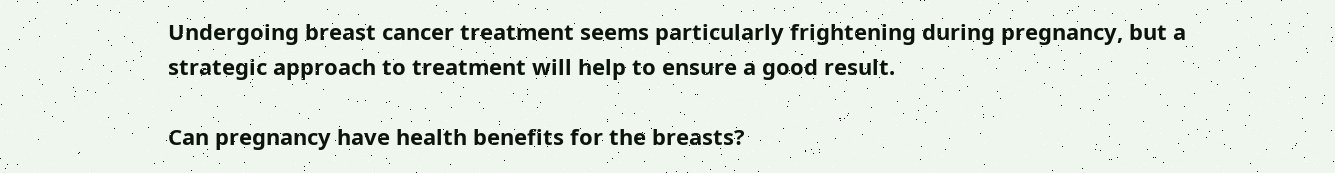Undergoing breast cancer treatment seems particularly frightening during pregnancy, but a strategic approach to treatment will help to ensure a good result.

Can pregnancy have health benefits for the breasts?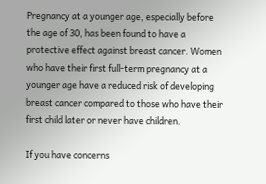Pregnancy at a younger age, especially before the age of 30, has been found to have a protective effect against breast cancer. Women who have their first full-term pregnancy at a younger age have a reduced risk of developing breast cancer compared to those who have their first child later or never have children.

If you have concerns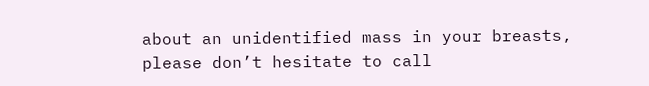about an unidentified mass in your breasts, please don’t hesitate to call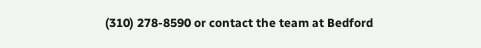(310) 278-8590 or contact the team at Bedford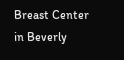Breast Center in Beverly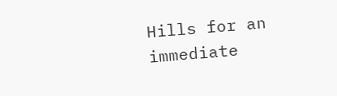Hills for an immediate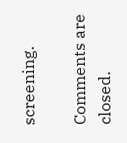screening.

Comments are closed.